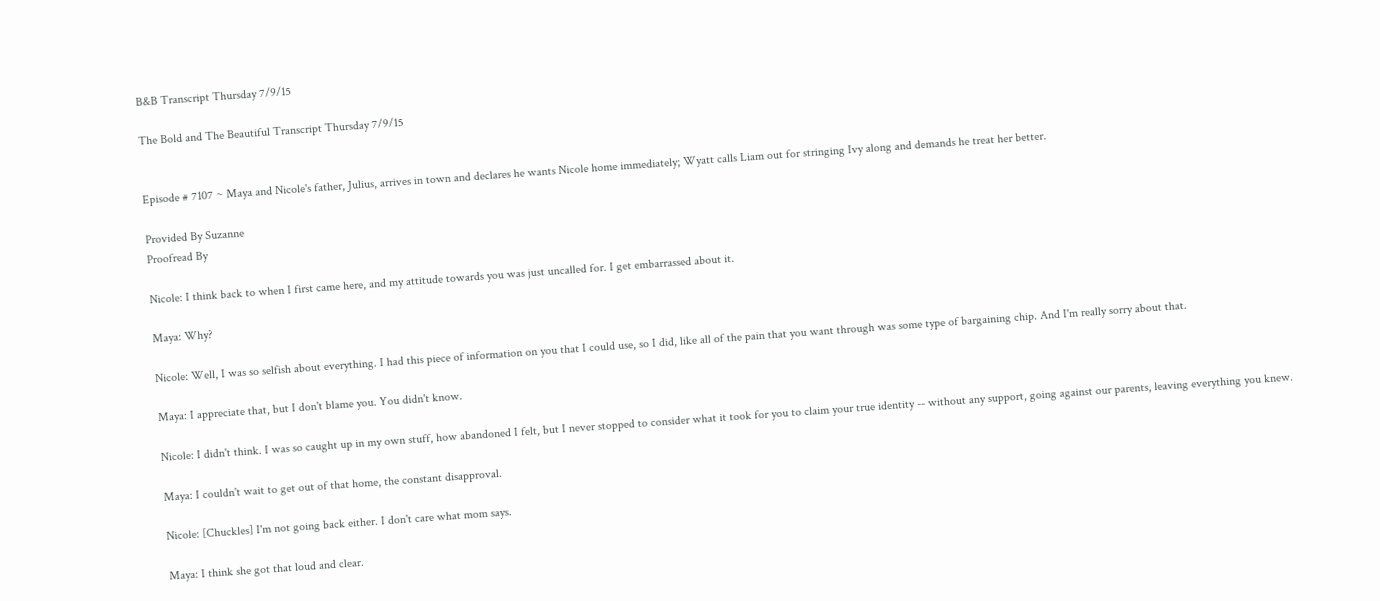B&B Transcript Thursday 7/9/15

The Bold and The Beautiful Transcript Thursday 7/9/15


Episode # 7107 ~ Maya and Nicole's father, Julius, arrives in town and declares he wants Nicole home immediately; Wyatt calls Liam out for stringing Ivy along and demands he treat her better.

Provided By Suzanne
Proofread By

Nicole: I think back to when I first came here, and my attitude towards you was just uncalled for. I get embarrassed about it.

Maya: Why?

Nicole: Well, I was so selfish about everything. I had this piece of information on you that I could use, so I did, like all of the pain that you want through was some type of bargaining chip. And I'm really sorry about that.

Maya: I appreciate that, but I don't blame you. You didn't know.

Nicole: I didn't think. I was so caught up in my own stuff, how abandoned I felt, but I never stopped to consider what it took for you to claim your true identity -- without any support, going against our parents, leaving everything you knew.

Maya: I couldn't wait to get out of that home, the constant disapproval.

Nicole: [Chuckles] I'm not going back either. I don't care what mom says.

Maya: I think she got that loud and clear.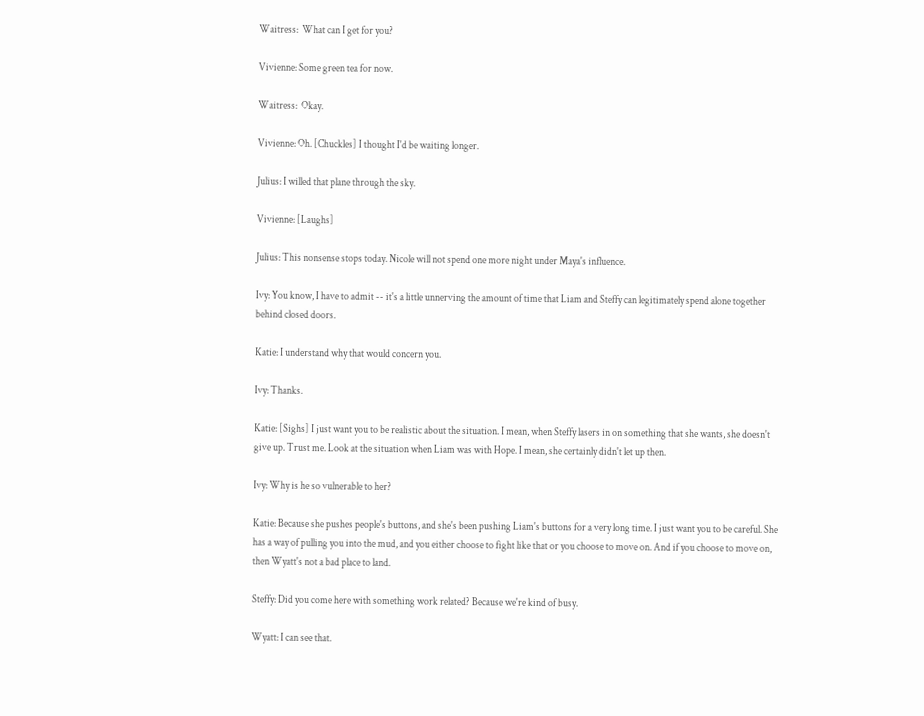Waitress:  What can I get for you?

Vivienne: Some green tea for now.

Waitress:  Okay.

Vivienne: Oh. [Chuckles] I thought I'd be waiting longer.

Julius: I willed that plane through the sky.

Vivienne: [Laughs]

Julius: This nonsense stops today. Nicole will not spend one more night under Maya's influence.

Ivy: You know, I have to admit -- it's a little unnerving the amount of time that Liam and Steffy can legitimately spend alone together behind closed doors.

Katie: I understand why that would concern you.

Ivy: Thanks.

Katie: [Sighs] I just want you to be realistic about the situation. I mean, when Steffy lasers in on something that she wants, she doesn't give up. Trust me. Look at the situation when Liam was with Hope. I mean, she certainly didn't let up then.

Ivy: Why is he so vulnerable to her?

Katie: Because she pushes people's buttons, and she's been pushing Liam's buttons for a very long time. I just want you to be careful. She has a way of pulling you into the mud, and you either choose to fight like that or you choose to move on. And if you choose to move on, then Wyatt's not a bad place to land.

Steffy: Did you come here with something work related? Because we're kind of busy.

Wyatt: I can see that.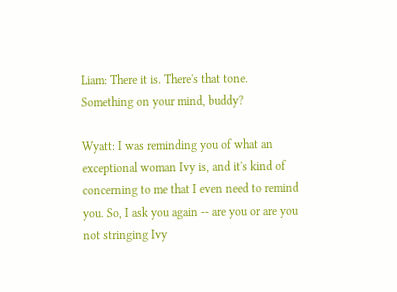Liam: There it is. There's that tone. Something on your mind, buddy?

Wyatt: I was reminding you of what an exceptional woman Ivy is, and it's kind of concerning to me that I even need to remind you. So, I ask you again -- are you or are you not stringing Ivy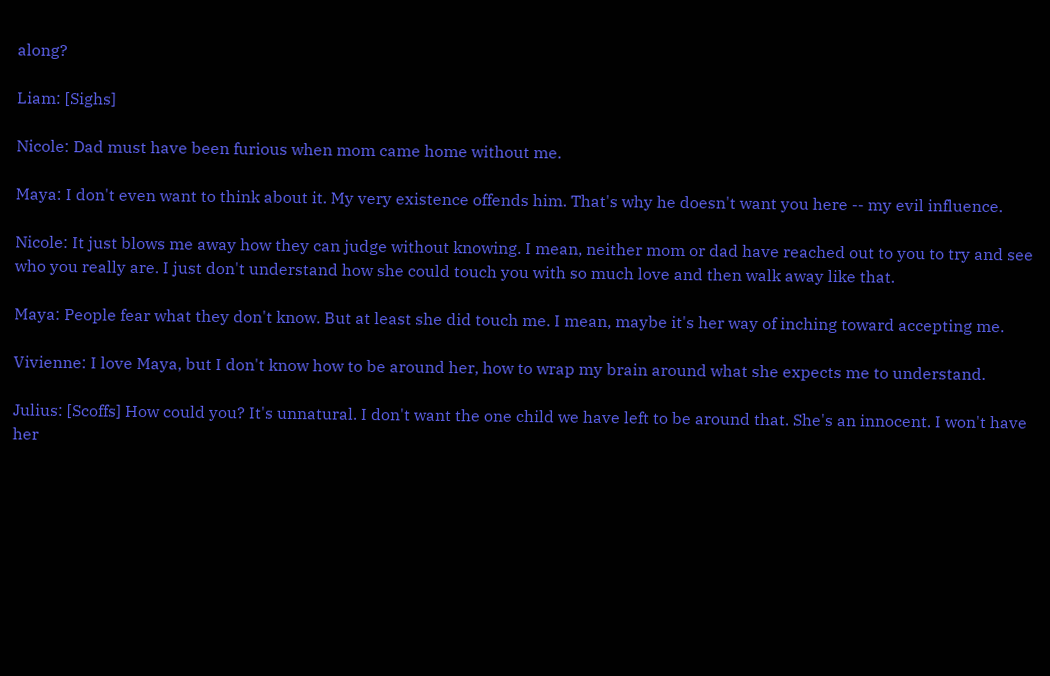along?

Liam: [Sighs]

Nicole: Dad must have been furious when mom came home without me.

Maya: I don't even want to think about it. My very existence offends him. That's why he doesn't want you here -- my evil influence.

Nicole: It just blows me away how they can judge without knowing. I mean, neither mom or dad have reached out to you to try and see who you really are. I just don't understand how she could touch you with so much love and then walk away like that.

Maya: People fear what they don't know. But at least she did touch me. I mean, maybe it's her way of inching toward accepting me.

Vivienne: I love Maya, but I don't know how to be around her, how to wrap my brain around what she expects me to understand.

Julius: [Scoffs] How could you? It's unnatural. I don't want the one child we have left to be around that. She's an innocent. I won't have her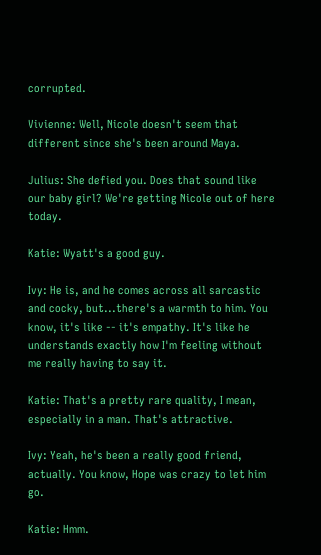corrupted.

Vivienne: Well, Nicole doesn't seem that different since she's been around Maya.

Julius: She defied you. Does that sound like our baby girl? We're getting Nicole out of here today.

Katie: Wyatt's a good guy.

Ivy: He is, and he comes across all sarcastic and cocky, but...there's a warmth to him. You know, it's like -- it's empathy. It's like he understands exactly how I'm feeling without me really having to say it.

Katie: That's a pretty rare quality, I mean, especially in a man. That's attractive.

Ivy: Yeah, he's been a really good friend, actually. You know, Hope was crazy to let him go.

Katie: Hmm.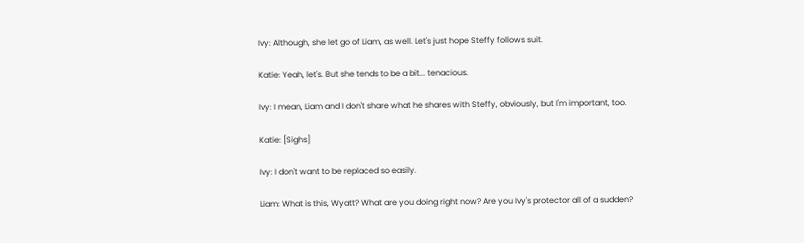Ivy: Although, she let go of Liam, as well. Let's just hope Steffy follows suit.

Katie: Yeah, let's. But she tends to be a bit... tenacious.

Ivy: I mean, Liam and I don't share what he shares with Steffy, obviously, but I'm important, too.

Katie: [Sighs]

Ivy: I don't want to be replaced so easily.

Liam: What is this, Wyatt? What are you doing right now? Are you Ivy's protector all of a sudden?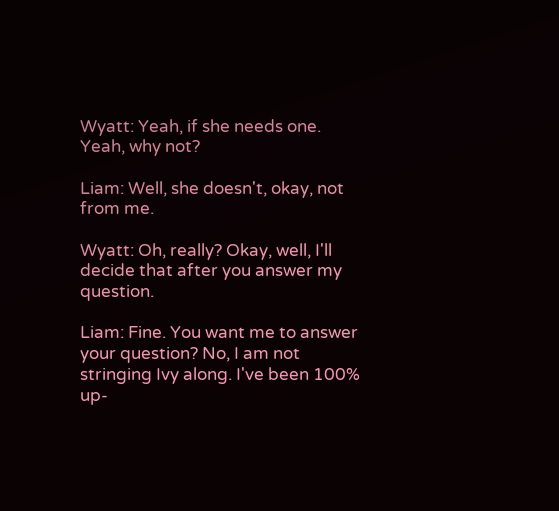Wyatt: Yeah, if she needs one. Yeah, why not?

Liam: Well, she doesn't, okay, not from me.

Wyatt: Oh, really? Okay, well, I'll decide that after you answer my question.

Liam: Fine. You want me to answer your question? No, I am not stringing Ivy along. I've been 100% up-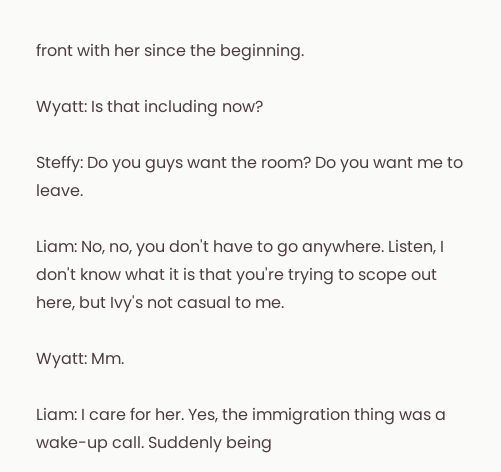front with her since the beginning.

Wyatt: Is that including now?

Steffy: Do you guys want the room? Do you want me to leave.

Liam: No, no, you don't have to go anywhere. Listen, I don't know what it is that you're trying to scope out here, but Ivy's not casual to me.

Wyatt: Mm.

Liam: I care for her. Yes, the immigration thing was a wake-up call. Suddenly being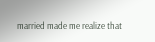married made me realize that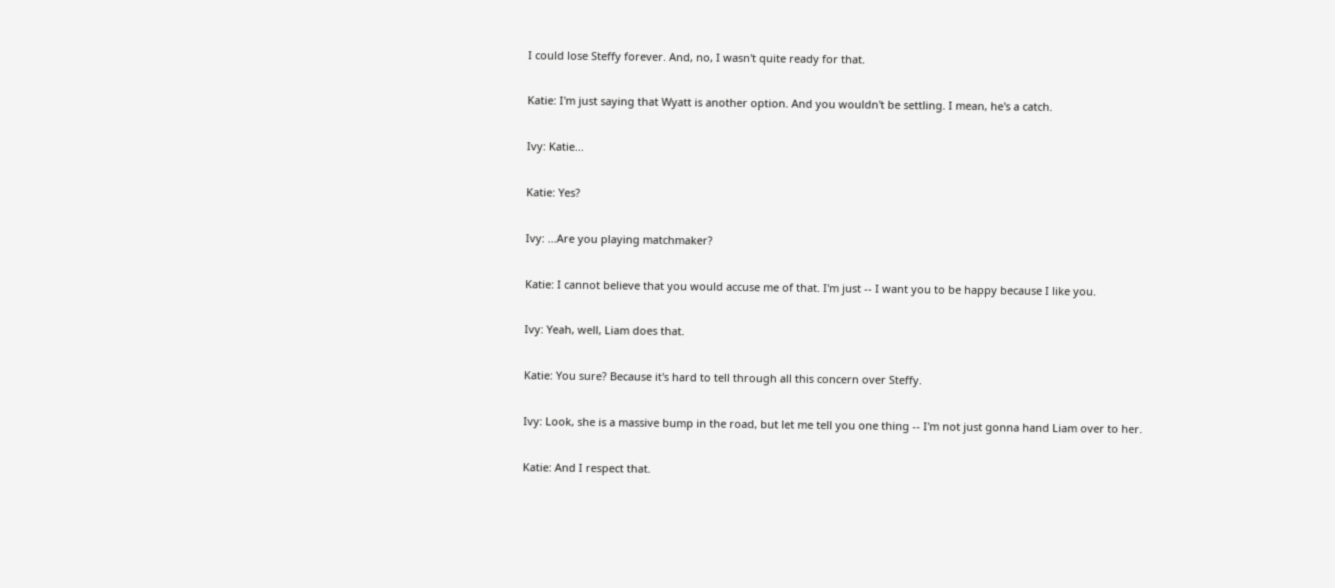I could lose Steffy forever. And, no, I wasn't quite ready for that.

Katie: I'm just saying that Wyatt is another option. And you wouldn't be settling. I mean, he's a catch.

Ivy: Katie...

Katie: Yes?

Ivy: ...Are you playing matchmaker?

Katie: I cannot believe that you would accuse me of that. I'm just -- I want you to be happy because I like you.

Ivy: Yeah, well, Liam does that.

Katie: You sure? Because it's hard to tell through all this concern over Steffy.

Ivy: Look, she is a massive bump in the road, but let me tell you one thing -- I'm not just gonna hand Liam over to her.

Katie: And I respect that.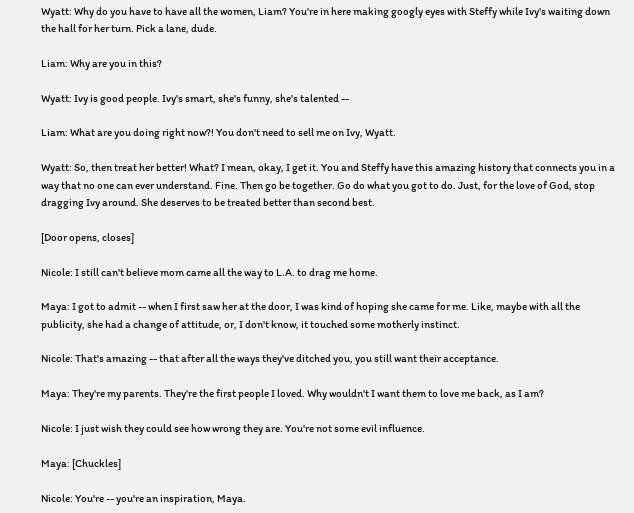Wyatt: Why do you have to have all the women, Liam? You're in here making googly eyes with Steffy while Ivy's waiting down the hall for her turn. Pick a lane, dude.

Liam: Why are you in this?

Wyatt: Ivy is good people. Ivy's smart, she's funny, she's talented --

Liam: What are you doing right now?! You don't need to sell me on Ivy, Wyatt.

Wyatt: So, then treat her better! What? I mean, okay, I get it. You and Steffy have this amazing history that connects you in a way that no one can ever understand. Fine. Then go be together. Go do what you got to do. Just, for the love of God, stop dragging Ivy around. She deserves to be treated better than second best.

[Door opens, closes]

Nicole: I still can't believe mom came all the way to L.A. to drag me home.

Maya: I got to admit -- when I first saw her at the door, I was kind of hoping she came for me. Like, maybe with all the publicity, she had a change of attitude, or, I don't know, it touched some motherly instinct.

Nicole: That's amazing -- that after all the ways they've ditched you, you still want their acceptance.

Maya: They're my parents. They're the first people I loved. Why wouldn't I want them to love me back, as I am?

Nicole: I just wish they could see how wrong they are. You're not some evil influence.

Maya: [Chuckles]

Nicole: You're -- you're an inspiration, Maya.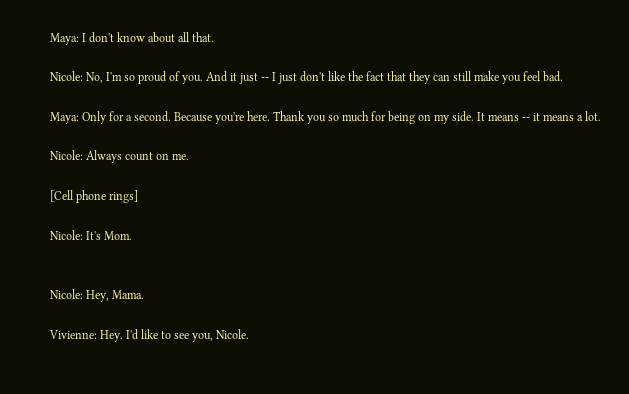Maya: I don't know about all that.

Nicole: No, I'm so proud of you. And it just -- I just don't like the fact that they can still make you feel bad.

Maya: Only for a second. Because you're here. Thank you so much for being on my side. It means -- it means a lot.

Nicole: Always count on me.

[Cell phone rings]

Nicole: It's Mom.


Nicole: Hey, Mama.

Vivienne: Hey. I'd like to see you, Nicole.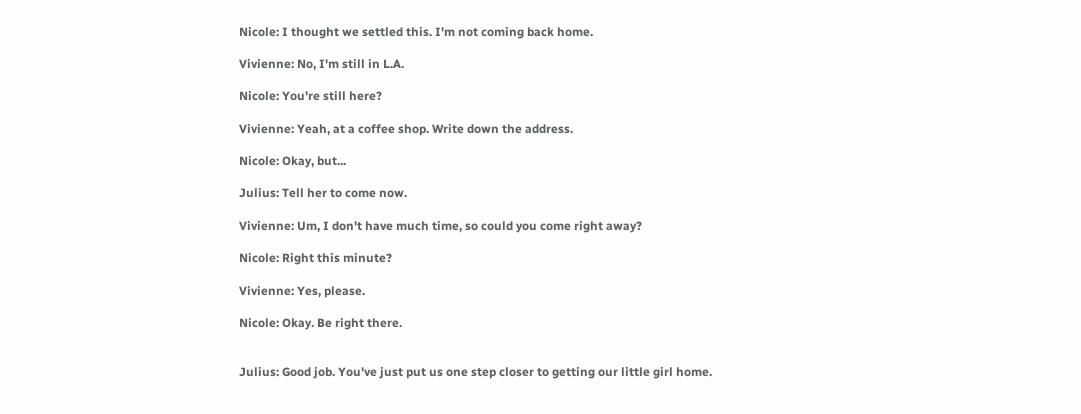Nicole: I thought we settled this. I'm not coming back home.

Vivienne: No, I'm still in L.A.

Nicole: You're still here?

Vivienne: Yeah, at a coffee shop. Write down the address.

Nicole: Okay, but...

Julius: Tell her to come now.

Vivienne: Um, I don't have much time, so could you come right away?

Nicole: Right this minute?

Vivienne: Yes, please.

Nicole: Okay. Be right there.


Julius: Good job. You've just put us one step closer to getting our little girl home.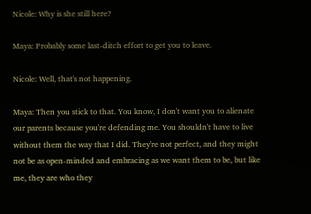Nicole: Why is she still here?

Maya: Probably some last-ditch effort to get you to leave.

Nicole: Well, that's not happening.

Maya: Then you stick to that. You know, I don't want you to alienate our parents because you're defending me. You shouldn't have to live without them the way that I did. They're not perfect, and they might not be as open-minded and embracing as we want them to be, but like me, they are who they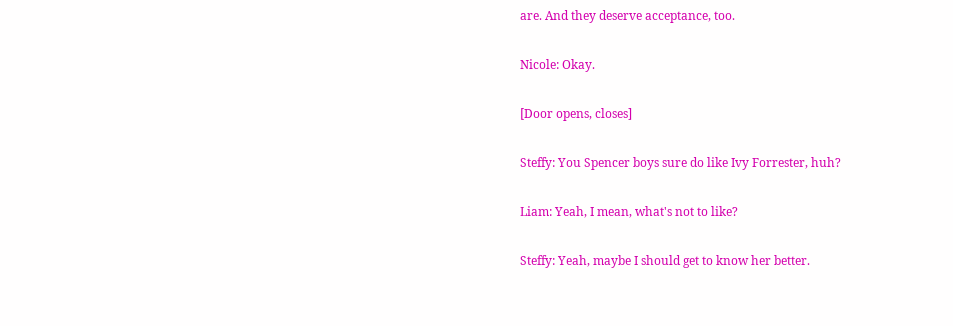are. And they deserve acceptance, too.

Nicole: Okay.

[Door opens, closes]

Steffy: You Spencer boys sure do like Ivy Forrester, huh?

Liam: Yeah, I mean, what's not to like?

Steffy: Yeah, maybe I should get to know her better.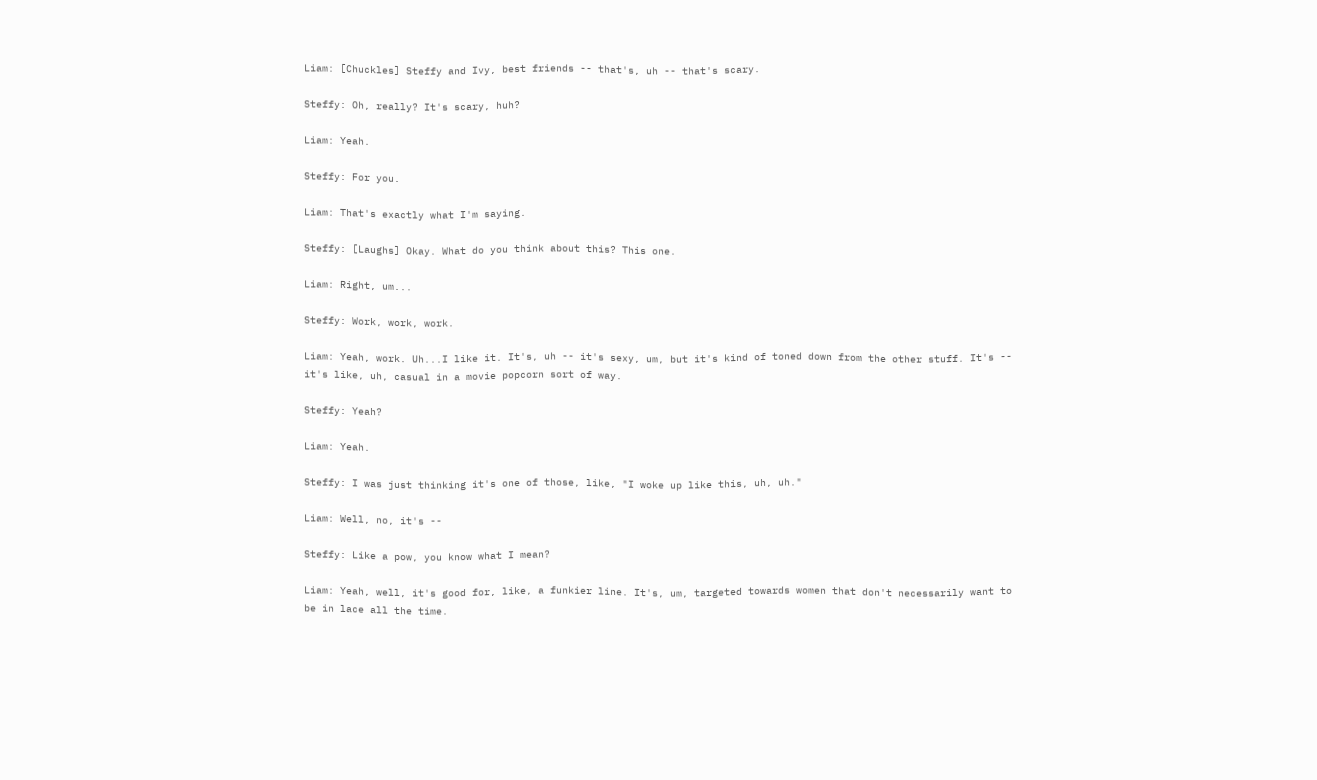Liam: [Chuckles] Steffy and Ivy, best friends -- that's, uh -- that's scary.

Steffy: Oh, really? It's scary, huh?

Liam: Yeah.

Steffy: For you.

Liam: That's exactly what I'm saying.

Steffy: [Laughs] Okay. What do you think about this? This one.

Liam: Right, um...

Steffy: Work, work, work.

Liam: Yeah, work. Uh...I like it. It's, uh -- it's sexy, um, but it's kind of toned down from the other stuff. It's -- it's like, uh, casual in a movie popcorn sort of way.

Steffy: Yeah?

Liam: Yeah.

Steffy: I was just thinking it's one of those, like, "I woke up like this, uh, uh."

Liam: Well, no, it's --

Steffy: Like a pow, you know what I mean?

Liam: Yeah, well, it's good for, like, a funkier line. It's, um, targeted towards women that don't necessarily want to be in lace all the time.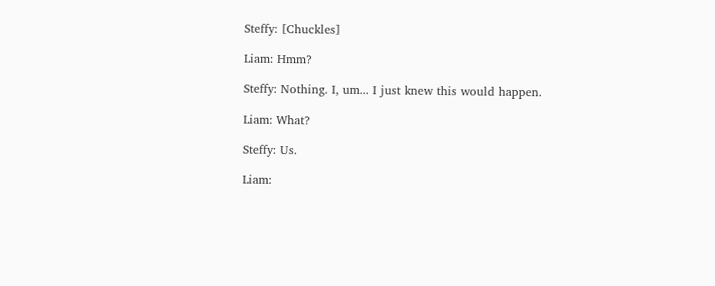Steffy: [Chuckles]

Liam: Hmm?

Steffy: Nothing. I, um... I just knew this would happen.

Liam: What?

Steffy: Us.

Liam: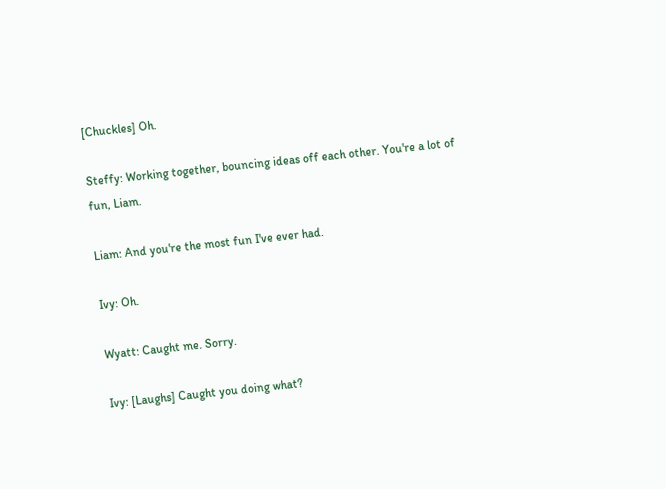[Chuckles] Oh.

Steffy: Working together, bouncing ideas off each other. You're a lot of fun, Liam.

Liam: And you're the most fun I've ever had.

Ivy: Oh.

Wyatt: Caught me. Sorry.

Ivy: [Laughs] Caught you doing what?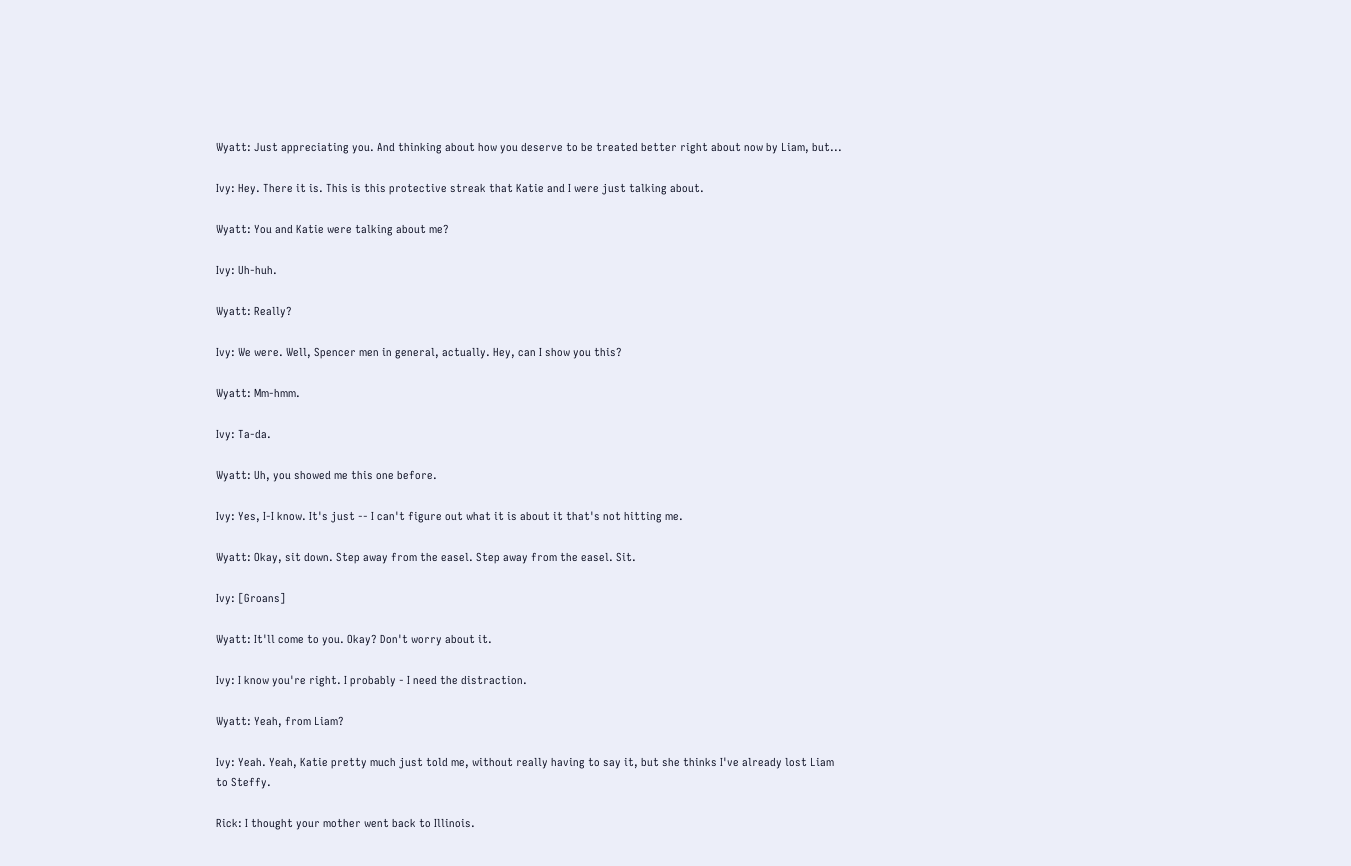Wyatt: Just appreciating you. And thinking about how you deserve to be treated better right about now by Liam, but...

Ivy: Hey. There it is. This is this protective streak that Katie and I were just talking about.

Wyatt: You and Katie were talking about me?

Ivy: Uh-huh.

Wyatt: Really?

Ivy: We were. Well, Spencer men in general, actually. Hey, can I show you this?

Wyatt: Mm-hmm.

Ivy: Ta-da.

Wyatt: Uh, you showed me this one before.

Ivy: Yes, I-I know. It's just -- I can't figure out what it is about it that's not hitting me.

Wyatt: Okay, sit down. Step away from the easel. Step away from the easel. Sit.

Ivy: [Groans]

Wyatt: It'll come to you. Okay? Don't worry about it.

Ivy: I know you're right. I probably - I need the distraction.

Wyatt: Yeah, from Liam?

Ivy: Yeah. Yeah, Katie pretty much just told me, without really having to say it, but she thinks I've already lost Liam to Steffy.

Rick: I thought your mother went back to Illinois.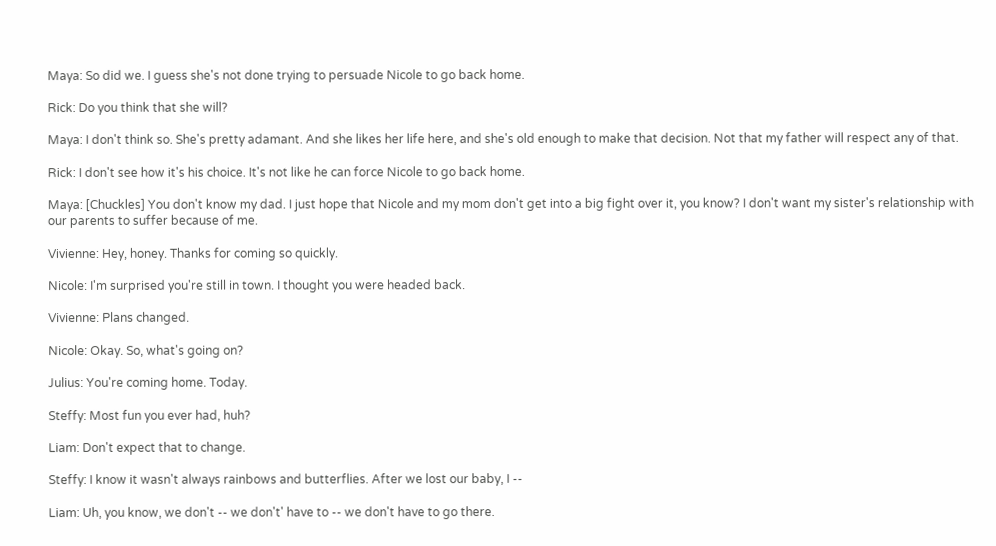Maya: So did we. I guess she's not done trying to persuade Nicole to go back home.

Rick: Do you think that she will?

Maya: I don't think so. She's pretty adamant. And she likes her life here, and she's old enough to make that decision. Not that my father will respect any of that.

Rick: I don't see how it's his choice. It's not like he can force Nicole to go back home.

Maya: [Chuckles] You don't know my dad. I just hope that Nicole and my mom don't get into a big fight over it, you know? I don't want my sister's relationship with our parents to suffer because of me.

Vivienne: Hey, honey. Thanks for coming so quickly.

Nicole: I'm surprised you're still in town. I thought you were headed back.

Vivienne: Plans changed.

Nicole: Okay. So, what's going on?

Julius: You're coming home. Today.

Steffy: Most fun you ever had, huh?

Liam: Don't expect that to change.

Steffy: I know it wasn't always rainbows and butterflies. After we lost our baby, I --

Liam: Uh, you know, we don't -- we don't' have to -- we don't have to go there.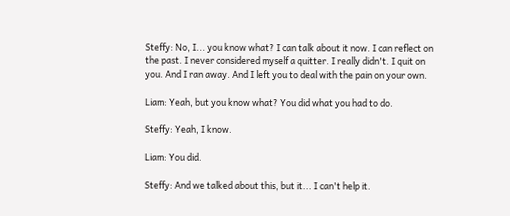Steffy: No, I... you know what? I can talk about it now. I can reflect on the past. I never considered myself a quitter. I really didn't. I quit on you. And I ran away. And I left you to deal with the pain on your own.

Liam: Yeah, but you know what? You did what you had to do.

Steffy: Yeah, I know.

Liam: You did.

Steffy: And we talked about this, but it... I can't help it.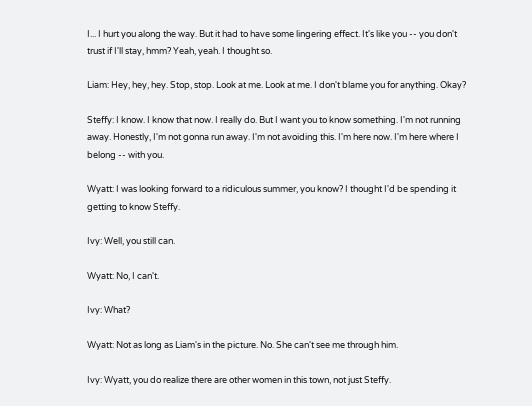I... I hurt you along the way. But it had to have some lingering effect. It's like you -- you don't trust if I'll stay, hmm? Yeah, yeah. I thought so.

Liam: Hey, hey, hey. Stop, stop. Look at me. Look at me. I don't blame you for anything. Okay?

Steffy: I know. I know that now. I really do. But I want you to know something. I'm not running away. Honestly, I'm not gonna run away. I'm not avoiding this. I'm here now. I'm here where I belong -- with you.

Wyatt: I was looking forward to a ridiculous summer, you know? I thought I'd be spending it getting to know Steffy.

Ivy: Well, you still can.

Wyatt: No, I can't.

Ivy: What?

Wyatt: Not as long as Liam's in the picture. No. She can't see me through him.

Ivy: Wyatt, you do realize there are other women in this town, not just Steffy.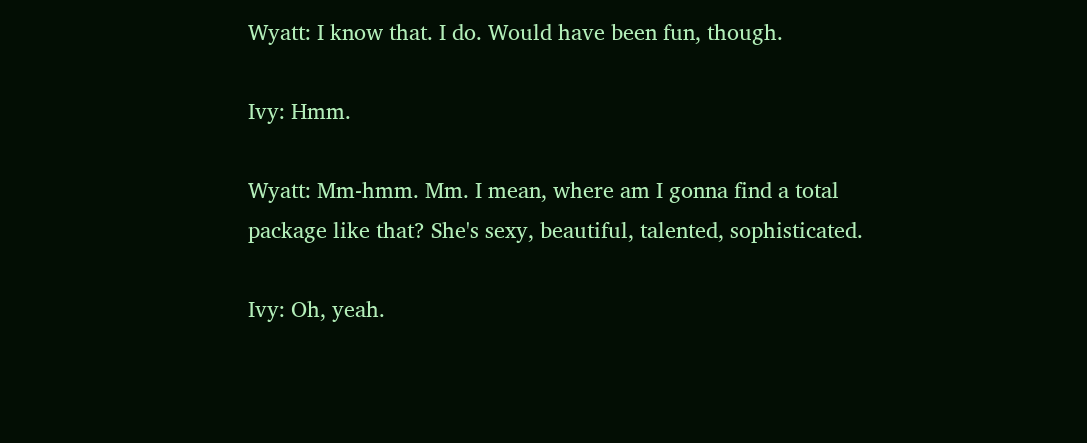Wyatt: I know that. I do. Would have been fun, though.

Ivy: Hmm.

Wyatt: Mm-hmm. Mm. I mean, where am I gonna find a total package like that? She's sexy, beautiful, talented, sophisticated.

Ivy: Oh, yeah.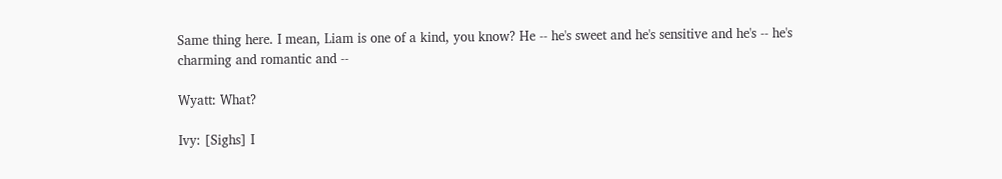Same thing here. I mean, Liam is one of a kind, you know? He -- he's sweet and he's sensitive and he's -- he's charming and romantic and --

Wyatt: What?

Ivy: [Sighs] I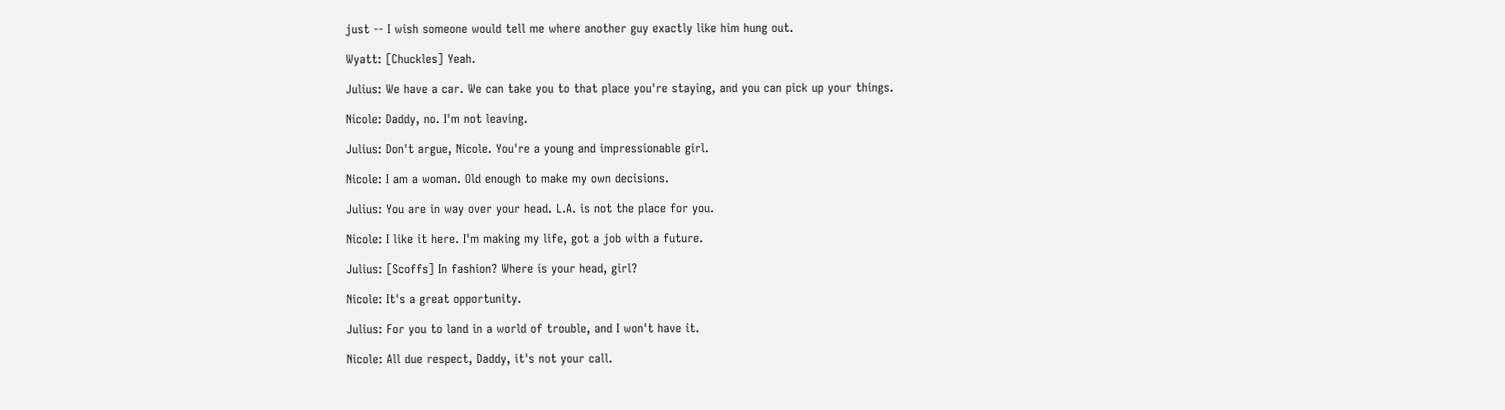just -- I wish someone would tell me where another guy exactly like him hung out.

Wyatt: [Chuckles] Yeah.

Julius: We have a car. We can take you to that place you're staying, and you can pick up your things.

Nicole: Daddy, no. I'm not leaving.

Julius: Don't argue, Nicole. You're a young and impressionable girl.

Nicole: I am a woman. Old enough to make my own decisions.

Julius: You are in way over your head. L.A. is not the place for you.

Nicole: I like it here. I'm making my life, got a job with a future.

Julius: [Scoffs] In fashion? Where is your head, girl?

Nicole: It's a great opportunity.

Julius: For you to land in a world of trouble, and I won't have it.

Nicole: All due respect, Daddy, it's not your call.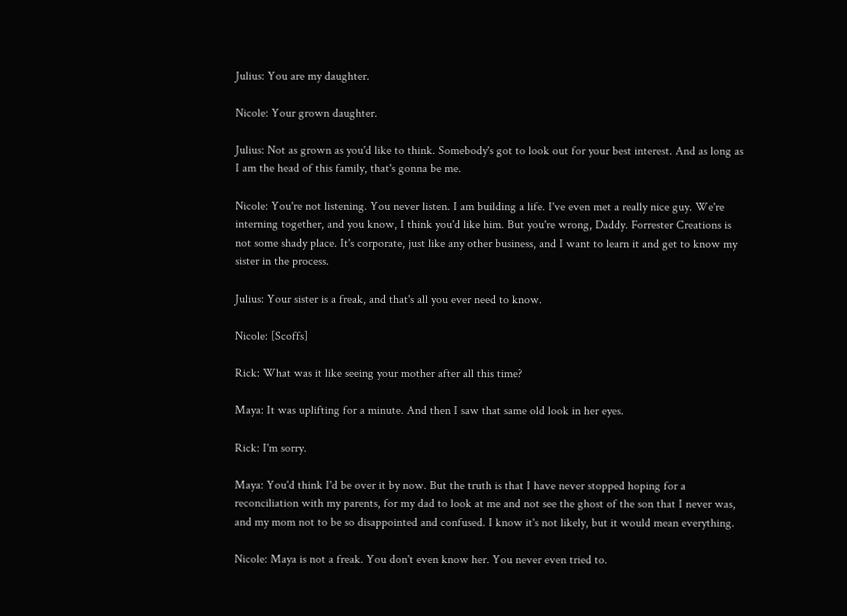Julius: You are my daughter.

Nicole: Your grown daughter.

Julius: Not as grown as you'd like to think. Somebody's got to look out for your best interest. And as long as I am the head of this family, that's gonna be me.

Nicole: You're not listening. You never listen. I am building a life. I've even met a really nice guy. We're interning together, and you know, I think you'd like him. But you're wrong, Daddy. Forrester Creations is not some shady place. It's corporate, just like any other business, and I want to learn it and get to know my sister in the process.

Julius: Your sister is a freak, and that's all you ever need to know.

Nicole: [Scoffs]

Rick: What was it like seeing your mother after all this time?

Maya: It was uplifting for a minute. And then I saw that same old look in her eyes.

Rick: I'm sorry.

Maya: You'd think I'd be over it by now. But the truth is that I have never stopped hoping for a reconciliation with my parents, for my dad to look at me and not see the ghost of the son that I never was, and my mom not to be so disappointed and confused. I know it's not likely, but it would mean everything.

Nicole: Maya is not a freak. You don't even know her. You never even tried to.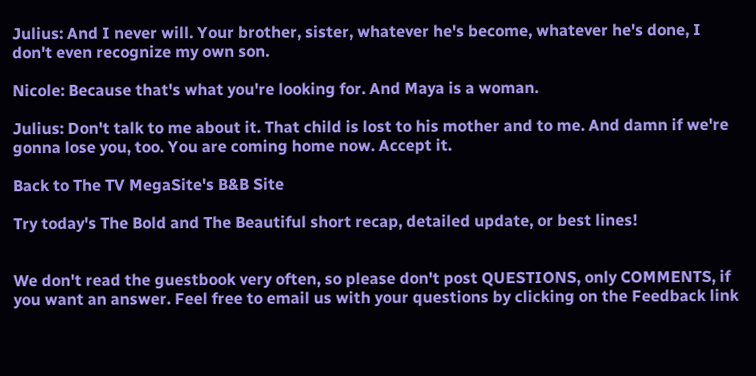Julius: And I never will. Your brother, sister, whatever he's become, whatever he's done, I don't even recognize my own son.

Nicole: Because that's what you're looking for. And Maya is a woman.

Julius: Don't talk to me about it. That child is lost to his mother and to me. And damn if we're gonna lose you, too. You are coming home now. Accept it.

Back to The TV MegaSite's B&B Site

Try today's The Bold and The Beautiful short recap, detailed update, or best lines!


We don't read the guestbook very often, so please don't post QUESTIONS, only COMMENTS, if you want an answer. Feel free to email us with your questions by clicking on the Feedback link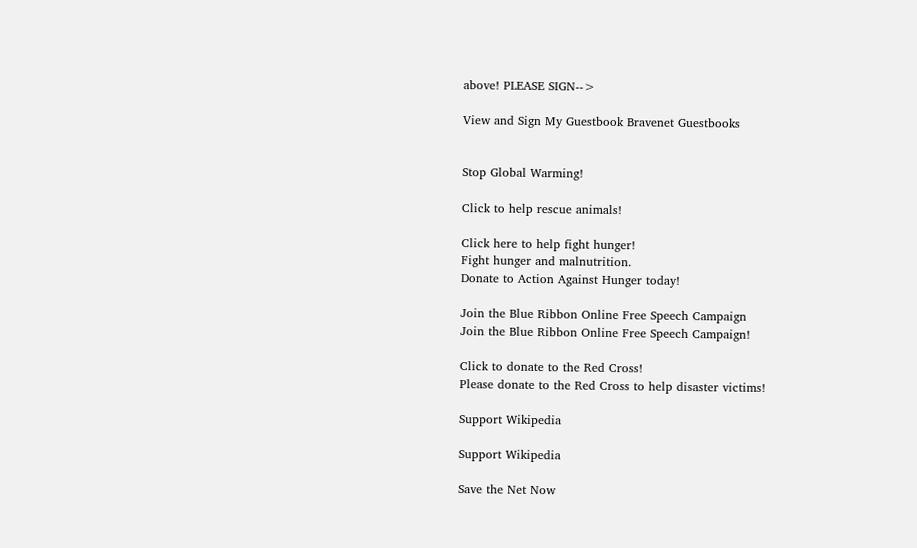above! PLEASE SIGN-->

View and Sign My Guestbook Bravenet Guestbooks


Stop Global Warming!

Click to help rescue animals!

Click here to help fight hunger!
Fight hunger and malnutrition.
Donate to Action Against Hunger today!

Join the Blue Ribbon Online Free Speech Campaign
Join the Blue Ribbon Online Free Speech Campaign!

Click to donate to the Red Cross!
Please donate to the Red Cross to help disaster victims!

Support Wikipedia

Support Wikipedia

Save the Net Now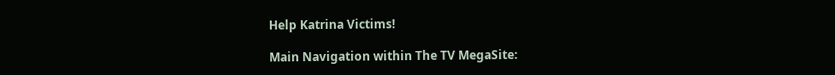Help Katrina Victims!

Main Navigation within The TV MegaSite: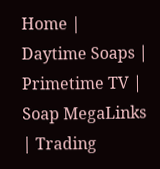Home | Daytime Soaps | Primetime TV | Soap MegaLinks | Trading